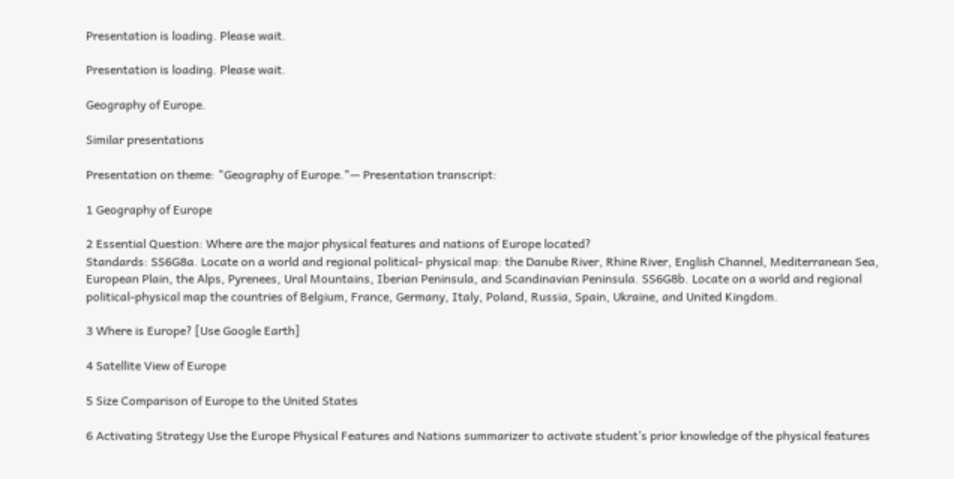Presentation is loading. Please wait.

Presentation is loading. Please wait.

Geography of Europe.

Similar presentations

Presentation on theme: "Geography of Europe."— Presentation transcript:

1 Geography of Europe

2 Essential Question: Where are the major physical features and nations of Europe located?
Standards: SS6G8a. Locate on a world and regional political- physical map: the Danube River, Rhine River, English Channel, Mediterranean Sea, European Plain, the Alps, Pyrenees, Ural Mountains, Iberian Peninsula, and Scandinavian Peninsula. SS6G8b. Locate on a world and regional political-physical map the countries of Belgium, France, Germany, Italy, Poland, Russia, Spain, Ukraine, and United Kingdom.

3 Where is Europe? [Use Google Earth]

4 Satellite View of Europe

5 Size Comparison of Europe to the United States

6 Activating Strategy Use the Europe Physical Features and Nations summarizer to activate student’s prior knowledge of the physical features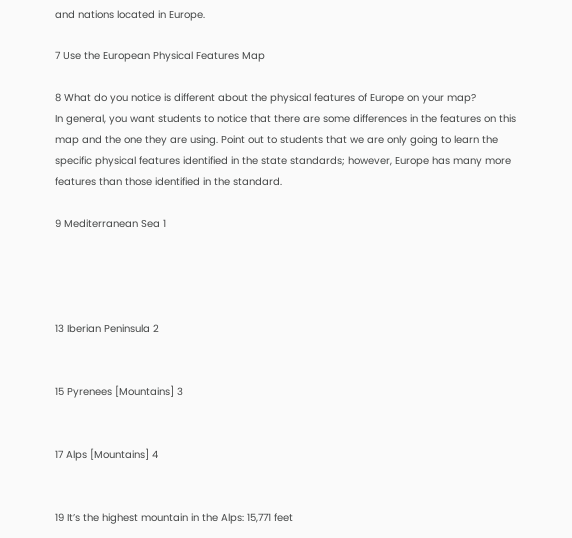and nations located in Europe.

7 Use the European Physical Features Map

8 What do you notice is different about the physical features of Europe on your map?
In general, you want students to notice that there are some differences in the features on this map and the one they are using. Point out to students that we are only going to learn the specific physical features identified in the state standards; however, Europe has many more features than those identified in the standard.

9 Mediterranean Sea 1




13 Iberian Peninsula 2


15 Pyrenees [Mountains] 3


17 Alps [Mountains] 4


19 It’s the highest mountain in the Alps: 15,771 feet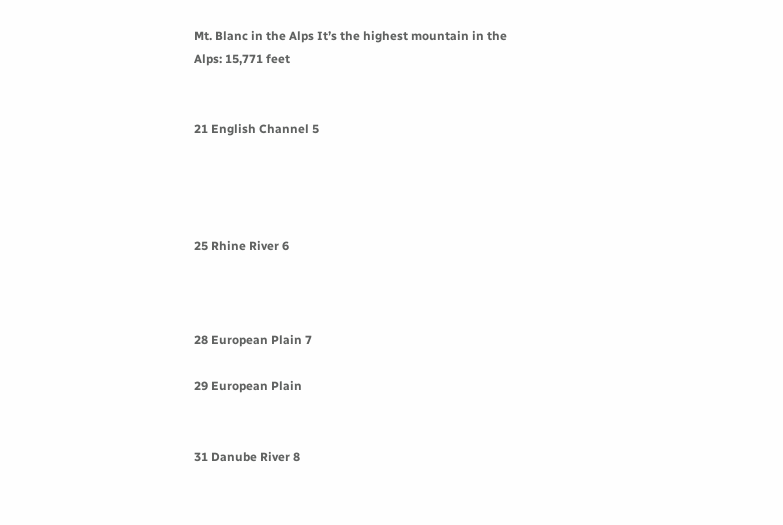Mt. Blanc in the Alps It’s the highest mountain in the Alps: 15,771 feet


21 English Channel 5




25 Rhine River 6



28 European Plain 7

29 European Plain


31 Danube River 8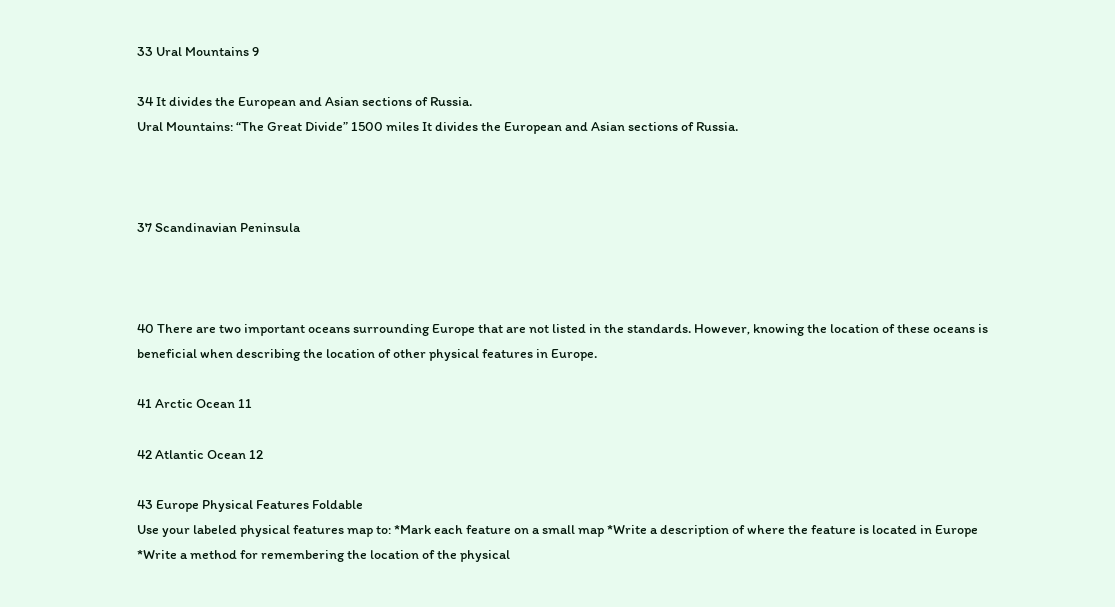33 Ural Mountains 9

34 It divides the European and Asian sections of Russia.
Ural Mountains: “The Great Divide” 1500 miles It divides the European and Asian sections of Russia.



37 Scandinavian Peninsula



40 There are two important oceans surrounding Europe that are not listed in the standards. However, knowing the location of these oceans is beneficial when describing the location of other physical features in Europe.

41 Arctic Ocean 11

42 Atlantic Ocean 12

43 Europe Physical Features Foldable
Use your labeled physical features map to: *Mark each feature on a small map *Write a description of where the feature is located in Europe *Write a method for remembering the location of the physical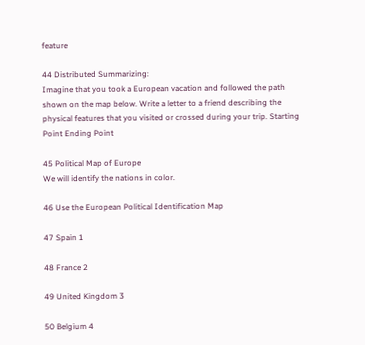feature

44 Distributed Summarizing:
Imagine that you took a European vacation and followed the path shown on the map below. Write a letter to a friend describing the physical features that you visited or crossed during your trip. Starting Point Ending Point

45 Political Map of Europe
We will identify the nations in color.

46 Use the European Political Identification Map

47 Spain 1

48 France 2

49 United Kingdom 3

50 Belgium 4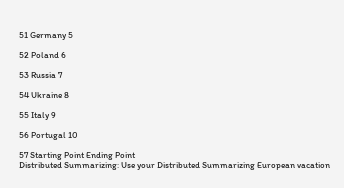51 Germany 5

52 Poland 6

53 Russia 7

54 Ukraine 8

55 Italy 9

56 Portugal 10

57 Starting Point Ending Point
Distributed Summarizing: Use your Distributed Summarizing European vacation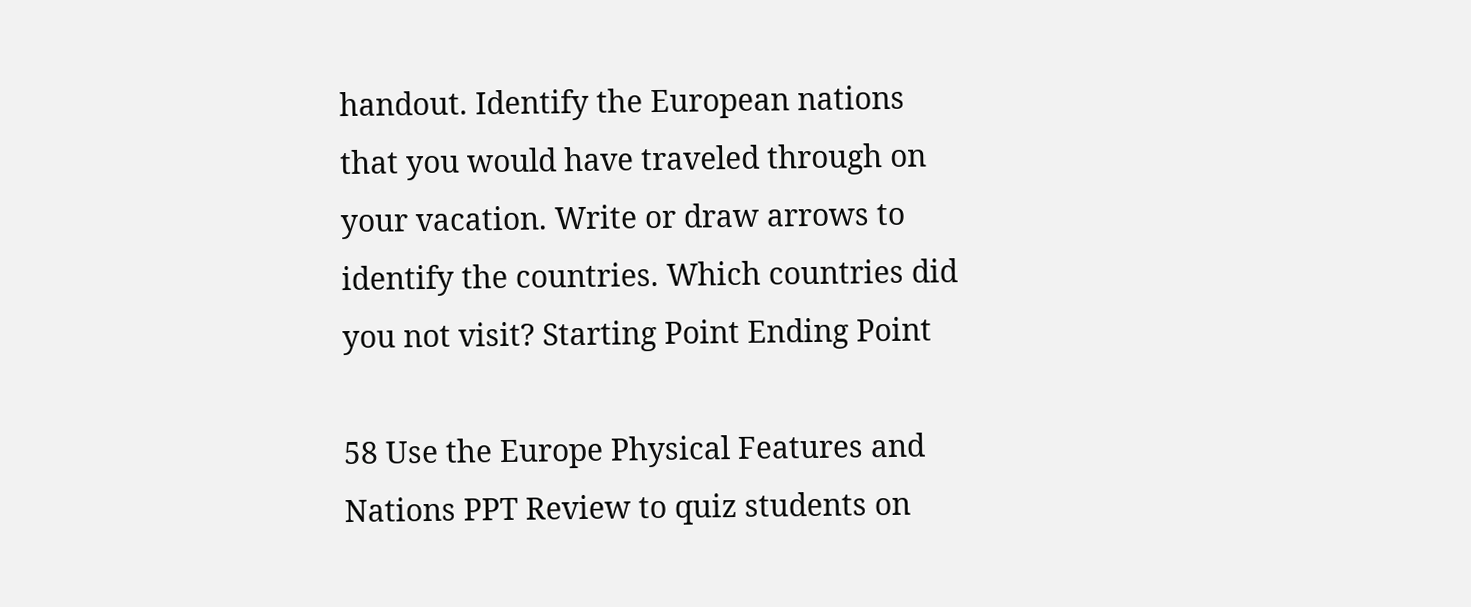handout. Identify the European nations that you would have traveled through on your vacation. Write or draw arrows to identify the countries. Which countries did you not visit? Starting Point Ending Point

58 Use the Europe Physical Features and Nations PPT Review to quiz students on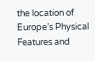the location of Europe’s Physical Features and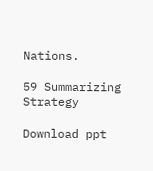Nations.

59 Summarizing Strategy

Download ppt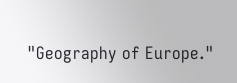"Geography of Europe."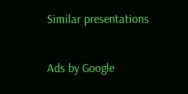Similar presentations

Ads by Google